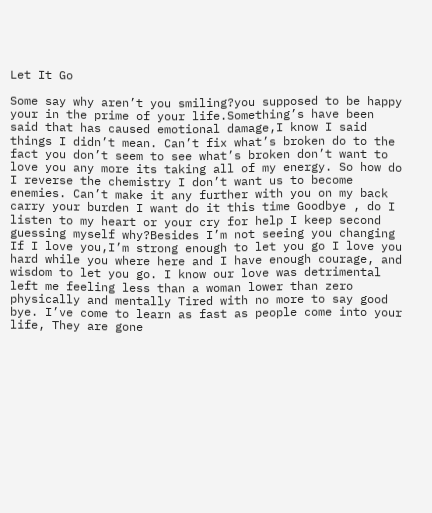Let It Go

Some say why aren’t you smiling?you supposed to be happy your in the prime of your life.Something’s have been said that has caused emotional damage,I know I said things I didn’t mean. Can’t fix what’s broken do to the fact you don’t seem to see what’s broken don’t want to love you any more its taking all of my energy. So how do I reverse the chemistry I don’t want us to become enemies. Can’t make it any further with you on my back carry your burden I want do it this time Goodbye , do I listen to my heart or your cry for help I keep second guessing myself why?Besides I’m not seeing you changing If I love you,I’m strong enough to let you go I love you hard while you where here and I have enough courage, and wisdom to let you go. I know our love was detrimental left me feeling less than a woman lower than zero physically and mentally Tired with no more to say good bye. I’ve come to learn as fast as people come into your life, They are gone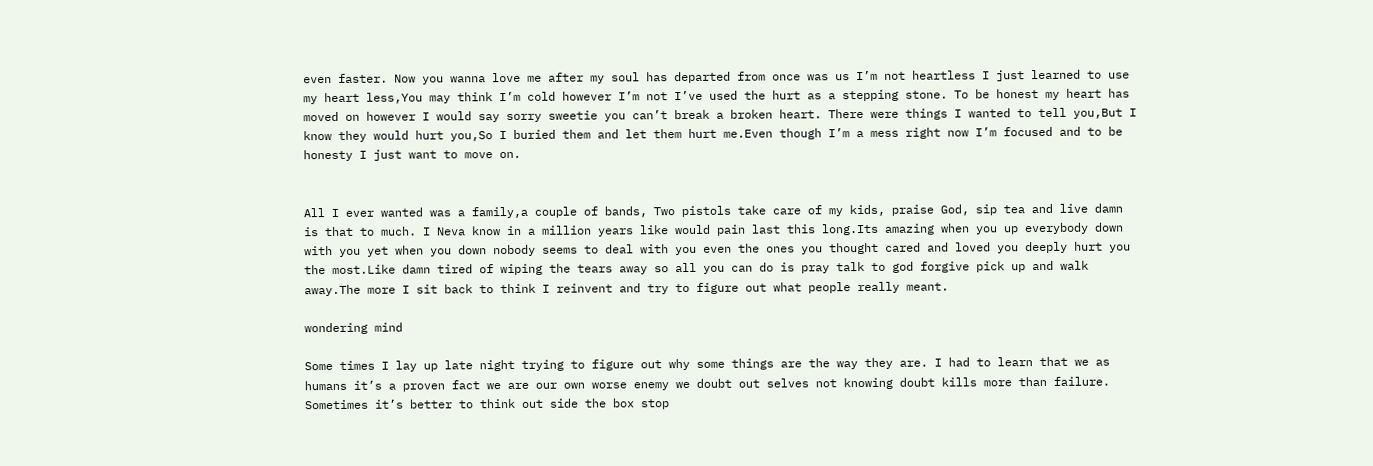even faster. Now you wanna love me after my soul has departed from once was us I’m not heartless I just learned to use my heart less,You may think I’m cold however I’m not I’ve used the hurt as a stepping stone. To be honest my heart has moved on however I would say sorry sweetie you can’t break a broken heart. There were things I wanted to tell you,But I know they would hurt you,So I buried them and let them hurt me.Even though I’m a mess right now I’m focused and to be honesty I just want to move on.


All I ever wanted was a family,a couple of bands, Two pistols take care of my kids, praise God, sip tea and live damn is that to much. I Neva know in a million years like would pain last this long.Its amazing when you up everybody down with you yet when you down nobody seems to deal with you even the ones you thought cared and loved you deeply hurt you the most.Like damn tired of wiping the tears away so all you can do is pray talk to god forgive pick up and walk away.The more I sit back to think I reinvent and try to figure out what people really meant.

wondering mind

Some times I lay up late night trying to figure out why some things are the way they are. I had to learn that we as humans it’s a proven fact we are our own worse enemy we doubt out selves not knowing doubt kills more than failure. Sometimes it’s better to think out side the box stop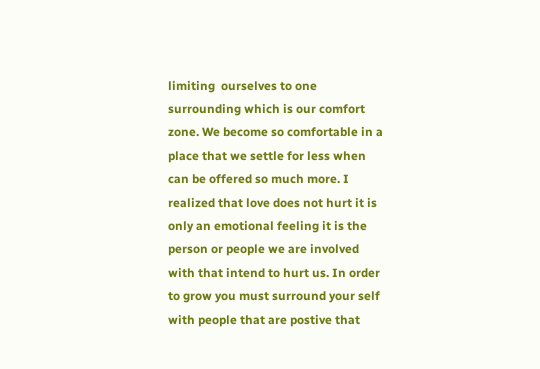limiting  ourselves to one surrounding which is our comfort zone. We become so comfortable in a place that we settle for less when can be offered so much more. I realized that love does not hurt it is only an emotional feeling it is the person or people we are involved with that intend to hurt us. In order to grow you must surround your self with people that are postive that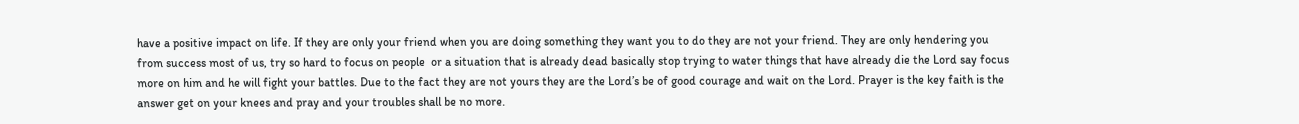have a positive impact on life. If they are only your friend when you are doing something they want you to do they are not your friend. They are only hendering you from success most of us, try so hard to focus on people  or a situation that is already dead basically stop trying to water things that have already die the Lord say focus more on him and he will fight your battles. Due to the fact they are not yours they are the Lord’s be of good courage and wait on the Lord. Prayer is the key faith is the answer get on your knees and pray and your troubles shall be no more.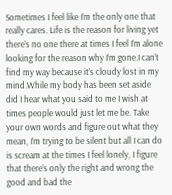Sometimes I feel like I’m the only one that really cares. Life is the reason for living yet there’s no one there at times I feel I’m alone looking for the reason why I’m gone.I can’t find my way because it’s cloudy lost in my mind.While my body has been set aside did I hear what you said to me I wish at times people would just let me be. Take your own words and figure out what they mean, I’m trying to be silent but all I can do is scream at the times I feel lonely, I figure that there’s only the right and wrong the good and bad the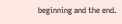beginning and the end.